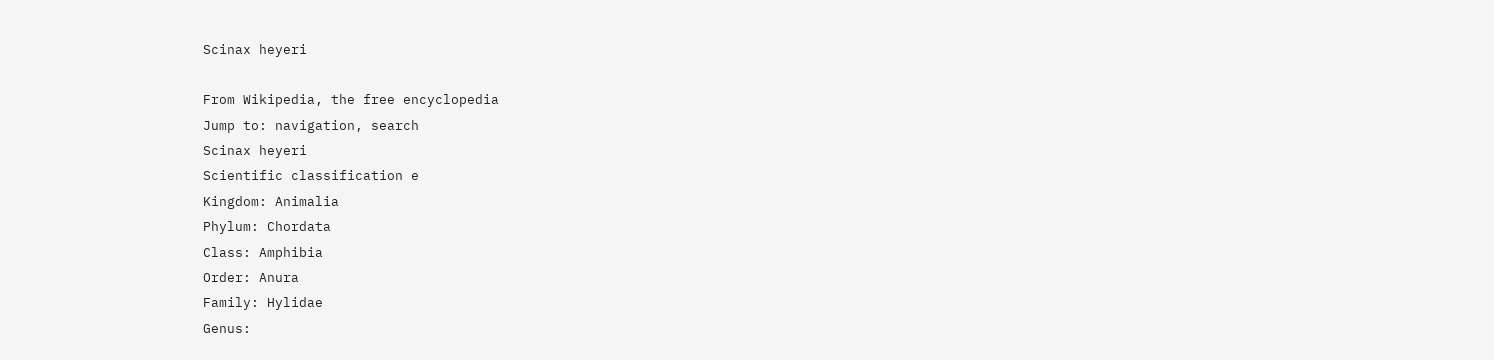Scinax heyeri

From Wikipedia, the free encyclopedia
Jump to: navigation, search
Scinax heyeri
Scientific classification e
Kingdom: Animalia
Phylum: Chordata
Class: Amphibia
Order: Anura
Family: Hylidae
Genus: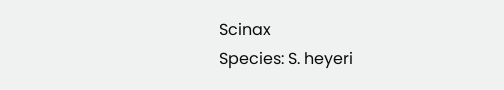Scinax
Species: S. heyeri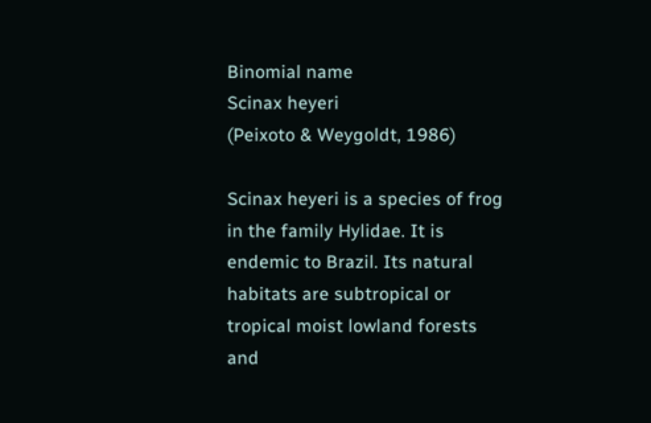Binomial name
Scinax heyeri
(Peixoto & Weygoldt, 1986)

Scinax heyeri is a species of frog in the family Hylidae. It is endemic to Brazil. Its natural habitats are subtropical or tropical moist lowland forests and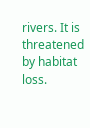rivers. It is threatened by habitat loss.